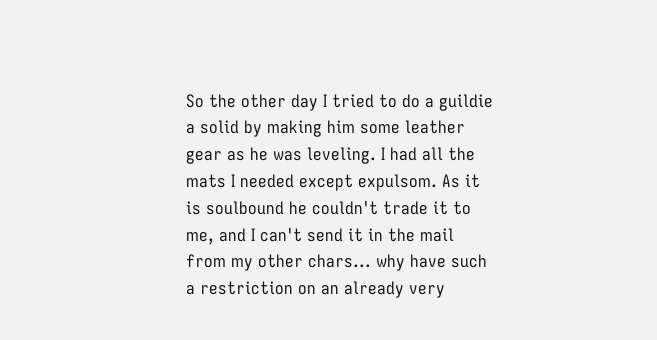So the other day I tried to do a guildie a solid by making him some leather gear as he was leveling. I had all the mats I needed except expulsom. As it is soulbound he couldn't trade it to me, and I can't send it in the mail from my other chars... why have such a restriction on an already very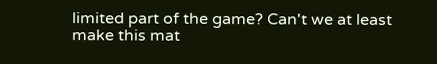limited part of the game? Can't we at least make this mat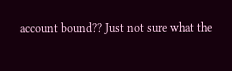account bound?? Just not sure what the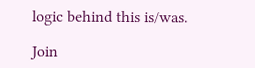logic behind this is/was.

Join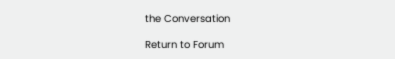the Conversation

Return to Forum